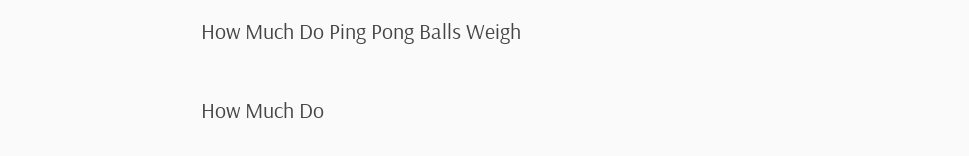How Much Do Ping Pong Balls Weigh

How Much Do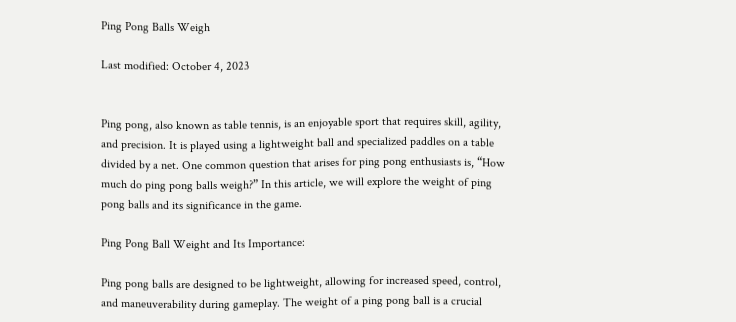Ping Pong Balls Weigh

Last modified: October 4, 2023


Ping pong, also known as table tennis, is an enjoyable sport that requires skill, agility, and precision. It is played using a lightweight ball and specialized paddles on a table divided by a net. One common question that arises for ping pong enthusiasts is, “How much do ping pong balls weigh?” In this article, we will explore the weight of ping pong balls and its significance in the game.

Ping Pong Ball Weight and Its Importance:

Ping pong balls are designed to be lightweight, allowing for increased speed, control, and maneuverability during gameplay. The weight of a ping pong ball is a crucial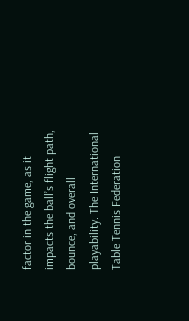factor in the game, as it impacts the ball’s flight path, bounce, and overall playability. The International Table Tennis Federation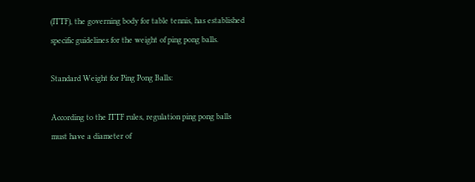(ITTF), the governing body for table tennis, has established specific guidelines for the weight of ping pong balls.

Standard Weight for Ping Pong Balls:

According to the ITTF rules, regulation ping pong balls must have a diameter of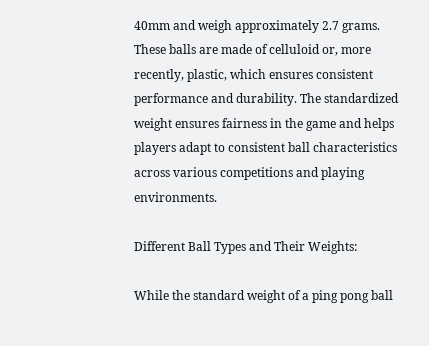40mm and weigh approximately 2.7 grams. These balls are made of celluloid or, more recently, plastic, which ensures consistent performance and durability. The standardized weight ensures fairness in the game and helps players adapt to consistent ball characteristics across various competitions and playing environments.

Different Ball Types and Their Weights:

While the standard weight of a ping pong ball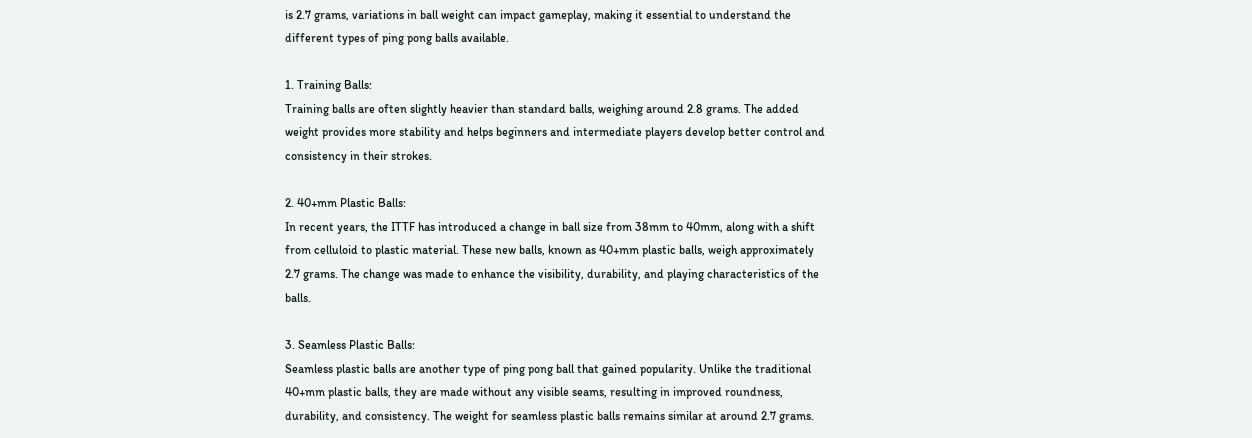is 2.7 grams, variations in ball weight can impact gameplay, making it essential to understand the different types of ping pong balls available.

1. Training Balls:
Training balls are often slightly heavier than standard balls, weighing around 2.8 grams. The added weight provides more stability and helps beginners and intermediate players develop better control and consistency in their strokes.

2. 40+mm Plastic Balls:
In recent years, the ITTF has introduced a change in ball size from 38mm to 40mm, along with a shift from celluloid to plastic material. These new balls, known as 40+mm plastic balls, weigh approximately 2.7 grams. The change was made to enhance the visibility, durability, and playing characteristics of the balls.

3. Seamless Plastic Balls:
Seamless plastic balls are another type of ping pong ball that gained popularity. Unlike the traditional 40+mm plastic balls, they are made without any visible seams, resulting in improved roundness, durability, and consistency. The weight for seamless plastic balls remains similar at around 2.7 grams.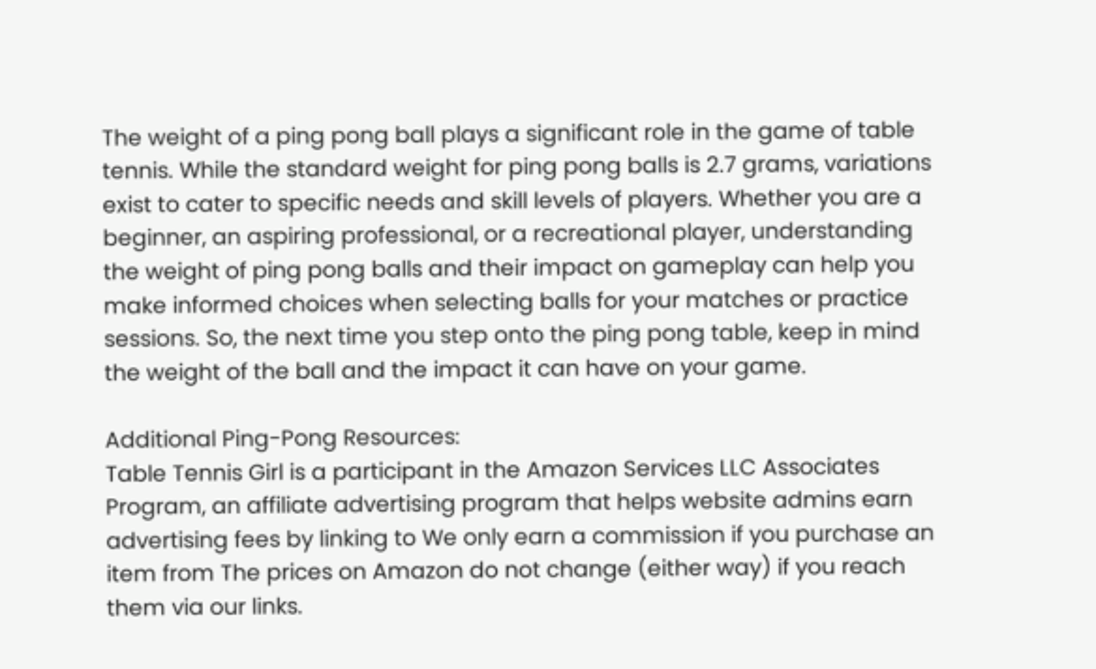The weight of a ping pong ball plays a significant role in the game of table tennis. While the standard weight for ping pong balls is 2.7 grams, variations exist to cater to specific needs and skill levels of players. Whether you are a beginner, an aspiring professional, or a recreational player, understanding the weight of ping pong balls and their impact on gameplay can help you make informed choices when selecting balls for your matches or practice sessions. So, the next time you step onto the ping pong table, keep in mind the weight of the ball and the impact it can have on your game.

Additional Ping-Pong Resources:
Table Tennis Girl is a participant in the Amazon Services LLC Associates Program, an affiliate advertising program that helps website admins earn advertising fees by linking to We only earn a commission if you purchase an item from The prices on Amazon do not change (either way) if you reach them via our links.